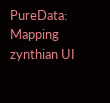PureData: Mapping zynthian UI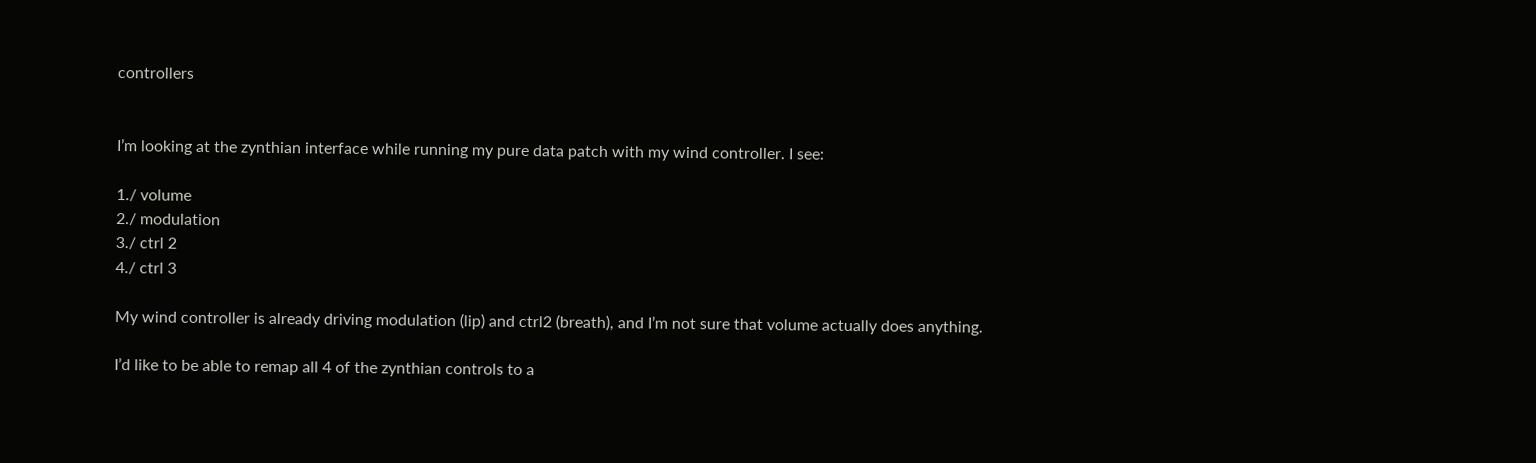controllers


I’m looking at the zynthian interface while running my pure data patch with my wind controller. I see:

1./ volume
2./ modulation
3./ ctrl 2
4./ ctrl 3

My wind controller is already driving modulation (lip) and ctrl2 (breath), and I’m not sure that volume actually does anything.

I’d like to be able to remap all 4 of the zynthian controls to a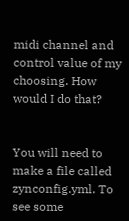midi channel and control value of my choosing. How would I do that?


You will need to make a file called zynconfig.yml. To see some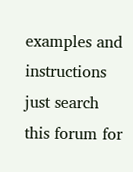examples and instructions just search this forum for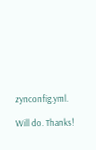zynconfig.yml.

Will do. Thanks!